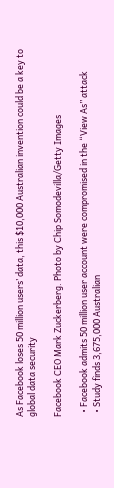As Facebook loses 50 million users’ data, this $10,000 Australian invention could be a key to global data security

Facebook CEO Mark Zuckerberg. Photo by Chip Somodevilla/Getty Images

  • Facebook admits 50 million user account were compromised in the “View As” attack
  • Study finds 3,675,000 Australian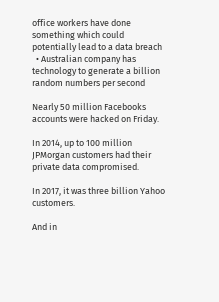office workers have done something which could potentially lead to a data breach
  • Australian company has technology to generate a billion random numbers per second

Nearly 50 million Facebooks accounts were hacked on Friday.

In 2014, up to 100 million JPMorgan customers had their private data compromised.

In 2017, it was three billion Yahoo customers.

And in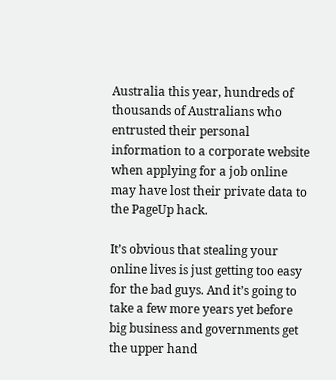Australia this year, hundreds of thousands of Australians who entrusted their personal information to a corporate website when applying for a job online may have lost their private data to the PageUp hack.

It’s obvious that stealing your online lives is just getting too easy for the bad guys. And it’s going to take a few more years yet before big business and governments get the upper hand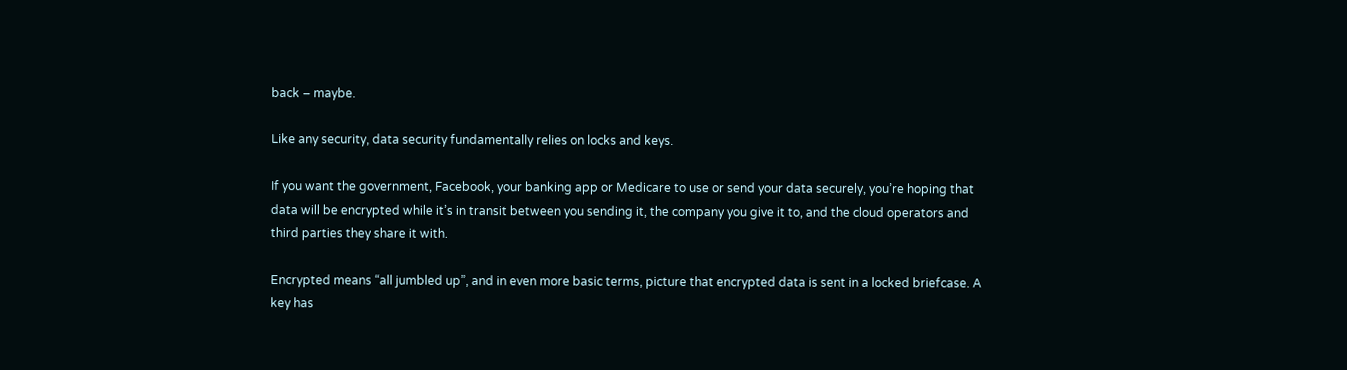back – maybe.

Like any security, data security fundamentally relies on locks and keys.

If you want the government, Facebook, your banking app or Medicare to use or send your data securely, you’re hoping that data will be encrypted while it’s in transit between you sending it, the company you give it to, and the cloud operators and third parties they share it with.

Encrypted means “all jumbled up”, and in even more basic terms, picture that encrypted data is sent in a locked briefcase. A key has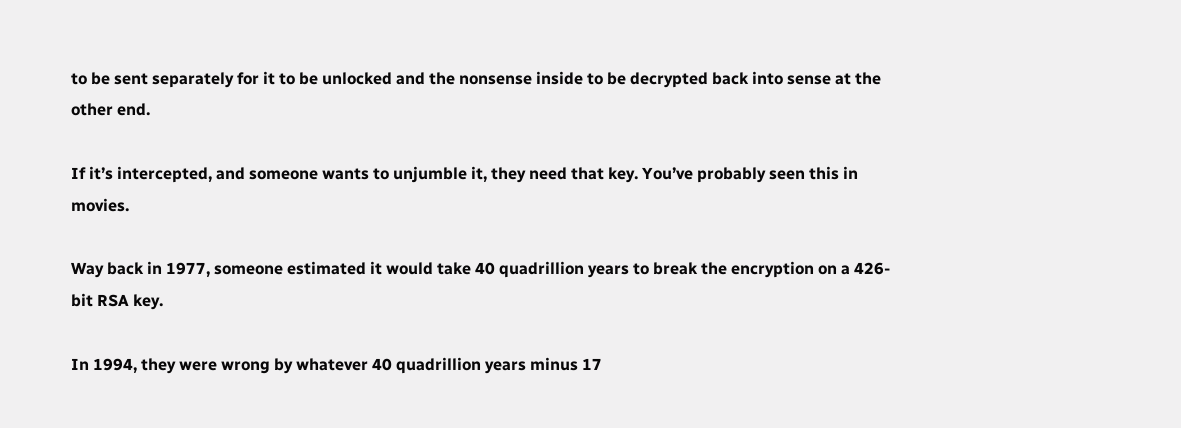to be sent separately for it to be unlocked and the nonsense inside to be decrypted back into sense at the other end.

If it’s intercepted, and someone wants to unjumble it, they need that key. You’ve probably seen this in movies.

Way back in 1977, someone estimated it would take 40 quadrillion years to break the encryption on a 426-bit RSA key.

In 1994, they were wrong by whatever 40 quadrillion years minus 17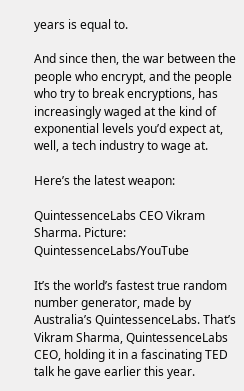years is equal to.

And since then, the war between the people who encrypt, and the people who try to break encryptions, has increasingly waged at the kind of exponential levels you’d expect at, well, a tech industry to wage at.

Here’s the latest weapon:

QuintessenceLabs CEO Vikram Sharma. Picture: QuintessenceLabs/YouTube

It’s the world’s fastest true random number generator, made by Australia’s QuintessenceLabs. That’s Vikram Sharma, QuintessenceLabs CEO, holding it in a fascinating TED talk he gave earlier this year.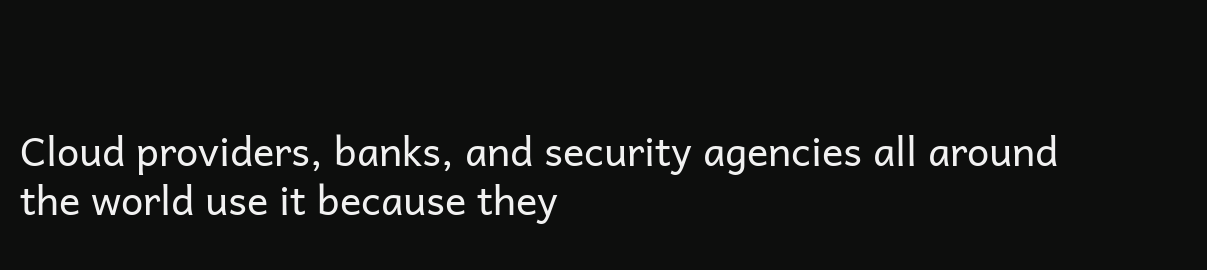Cloud providers, banks, and security agencies all around the world use it because they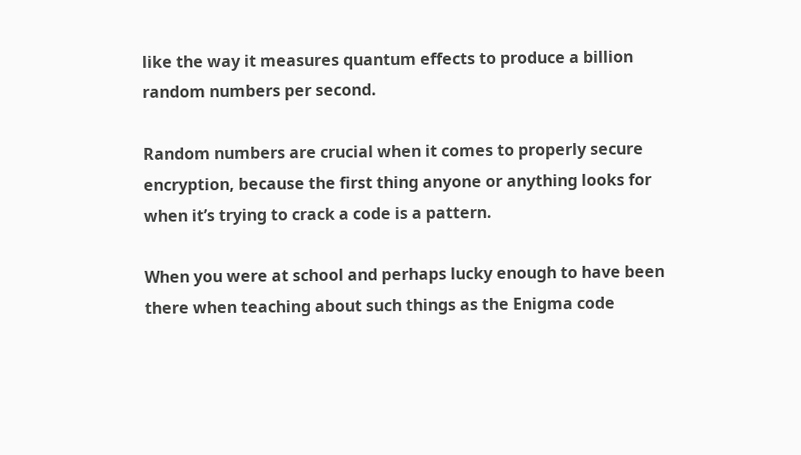like the way it measures quantum effects to produce a billion random numbers per second.

Random numbers are crucial when it comes to properly secure encryption, because the first thing anyone or anything looks for when it’s trying to crack a code is a pattern.

When you were at school and perhaps lucky enough to have been there when teaching about such things as the Enigma code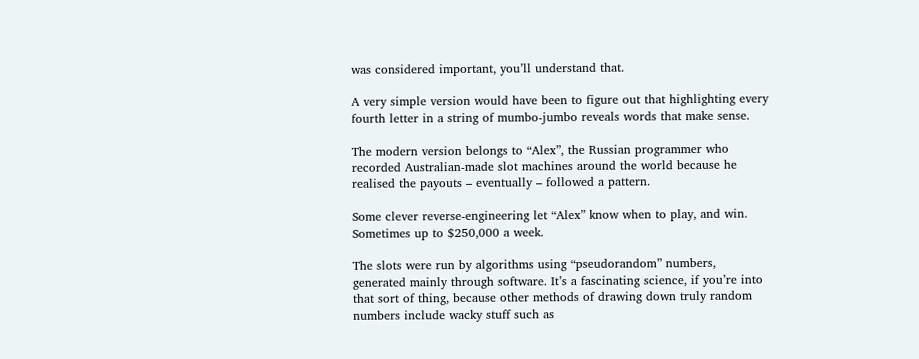was considered important, you’ll understand that.

A very simple version would have been to figure out that highlighting every fourth letter in a string of mumbo-jumbo reveals words that make sense.

The modern version belongs to “Alex”, the Russian programmer who recorded Australian-made slot machines around the world because he realised the payouts – eventually – followed a pattern.

Some clever reverse-engineering let “Alex” know when to play, and win. Sometimes up to $250,000 a week.

The slots were run by algorithms using “pseudorandom” numbers, generated mainly through software. It’s a fascinating science, if you’re into that sort of thing, because other methods of drawing down truly random numbers include wacky stuff such as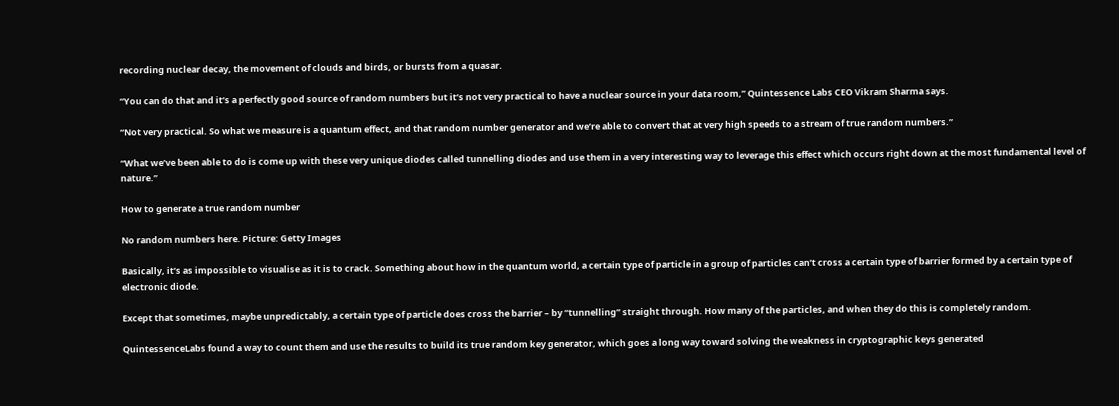recording nuclear decay, the movement of clouds and birds, or bursts from a quasar.

“You can do that and it’s a perfectly good source of random numbers but it’s not very practical to have a nuclear source in your data room,” Quintessence Labs CEO Vikram Sharma says.

“Not very practical. So what we measure is a quantum effect, and that random number generator and we’re able to convert that at very high speeds to a stream of true random numbers.”

“What we’ve been able to do is come up with these very unique diodes called tunnelling diodes and use them in a very interesting way to leverage this effect which occurs right down at the most fundamental level of nature.”

How to generate a true random number

No random numbers here. Picture: Getty Images

Basically, it’s as impossible to visualise as it is to crack. Something about how in the quantum world, a certain type of particle in a group of particles can’t cross a certain type of barrier formed by a certain type of electronic diode.

Except that sometimes, maybe unpredictably, a certain type of particle does cross the barrier – by “tunnelling” straight through. How many of the particles, and when they do this is completely random.

QuintessenceLabs found a way to count them and use the results to build its true random key generator, which goes a long way toward solving the weakness in cryptographic keys generated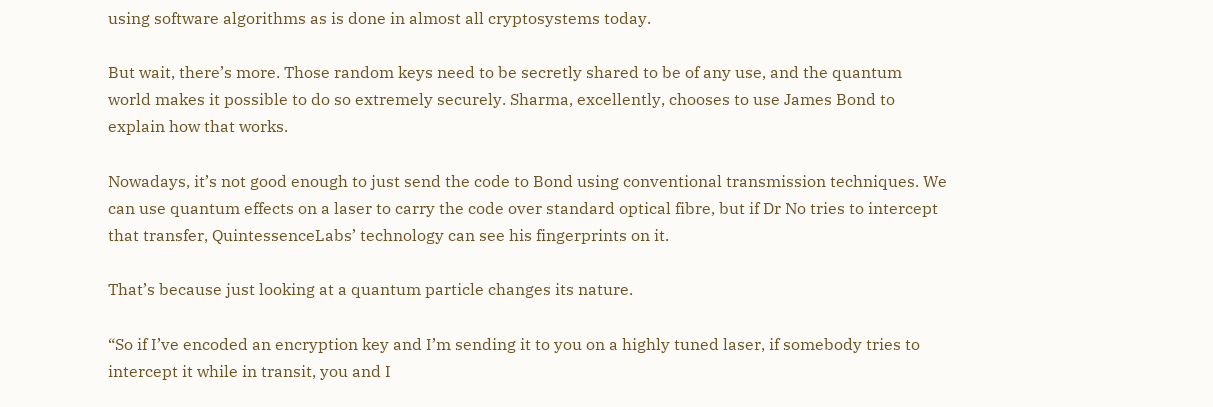using software algorithms as is done in almost all cryptosystems today.

But wait, there’s more. Those random keys need to be secretly shared to be of any use, and the quantum world makes it possible to do so extremely securely. Sharma, excellently, chooses to use James Bond to explain how that works.

Nowadays, it’s not good enough to just send the code to Bond using conventional transmission techniques. We can use quantum effects on a laser to carry the code over standard optical fibre, but if Dr No tries to intercept that transfer, QuintessenceLabs’ technology can see his fingerprints on it.

That’s because just looking at a quantum particle changes its nature.

“So if I’ve encoded an encryption key and I’m sending it to you on a highly tuned laser, if somebody tries to intercept it while in transit, you and I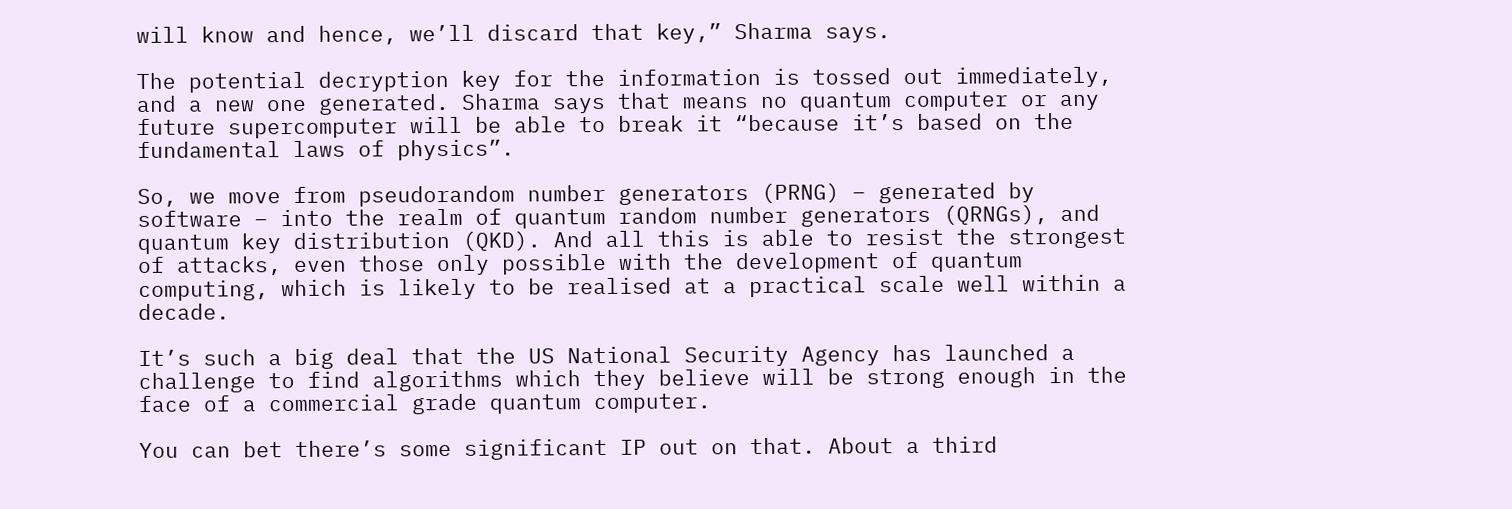will know and hence, we’ll discard that key,” Sharma says.

The potential decryption key for the information is tossed out immediately, and a new one generated. Sharma says that means no quantum computer or any future supercomputer will be able to break it “because it’s based on the fundamental laws of physics”.

So, we move from pseudorandom number generators (PRNG) – generated by software – into the realm of quantum random number generators (QRNGs), and quantum key distribution (QKD). And all this is able to resist the strongest of attacks, even those only possible with the development of quantum computing, which is likely to be realised at a practical scale well within a decade.

It’s such a big deal that the US National Security Agency has launched a challenge to find algorithms which they believe will be strong enough in the face of a commercial grade quantum computer.

You can bet there’s some significant IP out on that. About a third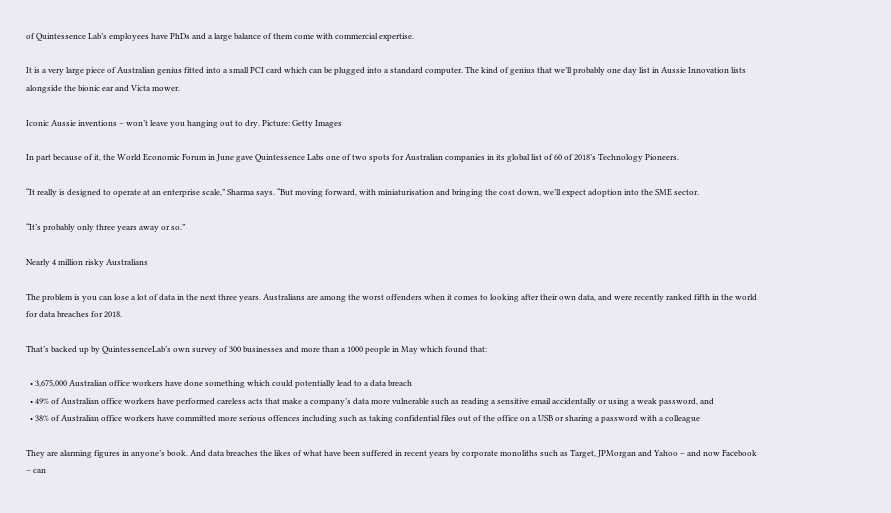of Quintessence Lab’s employees have PhDs and a large balance of them come with commercial expertise.

It is a very large piece of Australian genius fitted into a small PCI card which can be plugged into a standard computer. The kind of genius that we’ll probably one day list in Aussie Innovation lists alongside the bionic ear and Victa mower.

Iconic Aussie inventions – won’t leave you hanging out to dry. Picture: Getty Images

In part because of it, the World Economic Forum in June gave Quintessence Labs one of two spots for Australian companies in its global list of 60 of 2018’s Technology Pioneers.

“It really is designed to operate at an enterprise scale,” Sharma says. “But moving forward, with miniaturisation and bringing the cost down, we’ll expect adoption into the SME sector.

“It’s probably only three years away or so.”

Nearly 4 million risky Australians

The problem is you can lose a lot of data in the next three years. Australians are among the worst offenders when it comes to looking after their own data, and were recently ranked fifth in the world for data breaches for 2018.

That’s backed up by QuintessenceLab’s own survey of 300 businesses and more than a 1000 people in May which found that:

  • 3,675,000 Australian office workers have done something which could potentially lead to a data breach
  • 49% of Australian office workers have performed careless acts that make a company’s data more vulnerable such as reading a sensitive email accidentally or using a weak password, and
  • 38% of Australian office workers have committed more serious offences including such as taking confidential files out of the office on a USB or sharing a password with a colleague

They are alarming figures in anyone’s book. And data breaches the likes of what have been suffered in recent years by corporate monoliths such as Target, JPMorgan and Yahoo – and now Facebook – can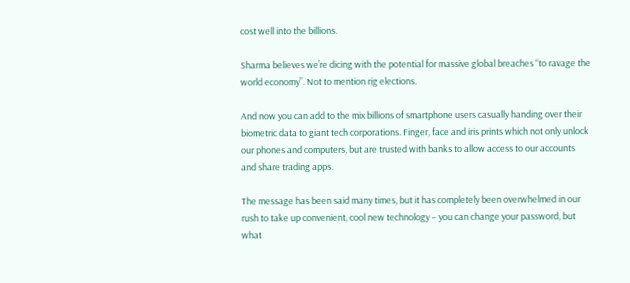cost well into the billions.

Sharma believes we’re dicing with the potential for massive global breaches “to ravage the world economy”. Not to mention rig elections.

And now you can add to the mix billions of smartphone users casually handing over their biometric data to giant tech corporations. Finger, face and iris prints which not only unlock our phones and computers, but are trusted with banks to allow access to our accounts and share trading apps.

The message has been said many times, but it has completely been overwhelmed in our rush to take up convenient, cool new technology – you can change your password, but what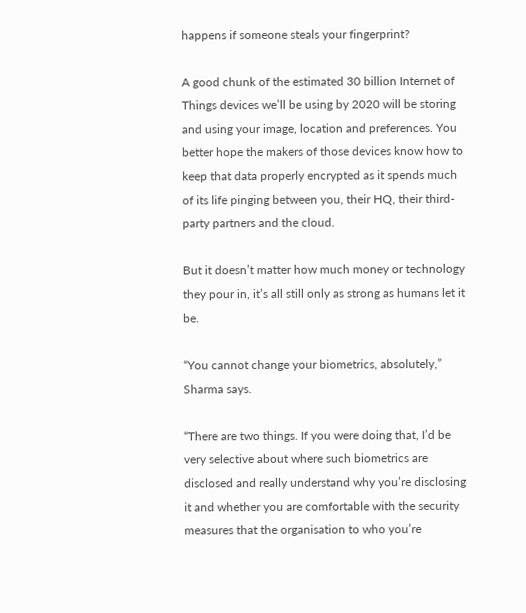happens if someone steals your fingerprint?

A good chunk of the estimated 30 billion Internet of Things devices we’ll be using by 2020 will be storing and using your image, location and preferences. You better hope the makers of those devices know how to keep that data properly encrypted as it spends much of its life pinging between you, their HQ, their third-party partners and the cloud.

But it doesn’t matter how much money or technology they pour in, it’s all still only as strong as humans let it be.

“You cannot change your biometrics, absolutely,” Sharma says.

“There are two things. If you were doing that, I’d be very selective about where such biometrics are disclosed and really understand why you’re disclosing it and whether you are comfortable with the security measures that the organisation to who you’re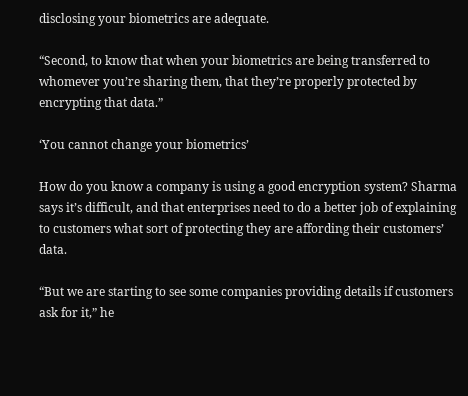disclosing your biometrics are adequate.

“Second, to know that when your biometrics are being transferred to whomever you’re sharing them, that they’re properly protected by encrypting that data.”

‘You cannot change your biometrics’

How do you know a company is using a good encryption system? Sharma says it’s difficult, and that enterprises need to do a better job of explaining to customers what sort of protecting they are affording their customers’ data.

“But we are starting to see some companies providing details if customers ask for it,” he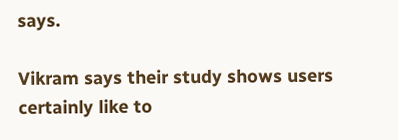says.

Vikram says their study shows users certainly like to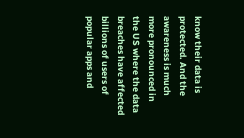know their data is protected. And the awareness is much more pronounced in the US where the data breaches have affected billions of users of popular apps and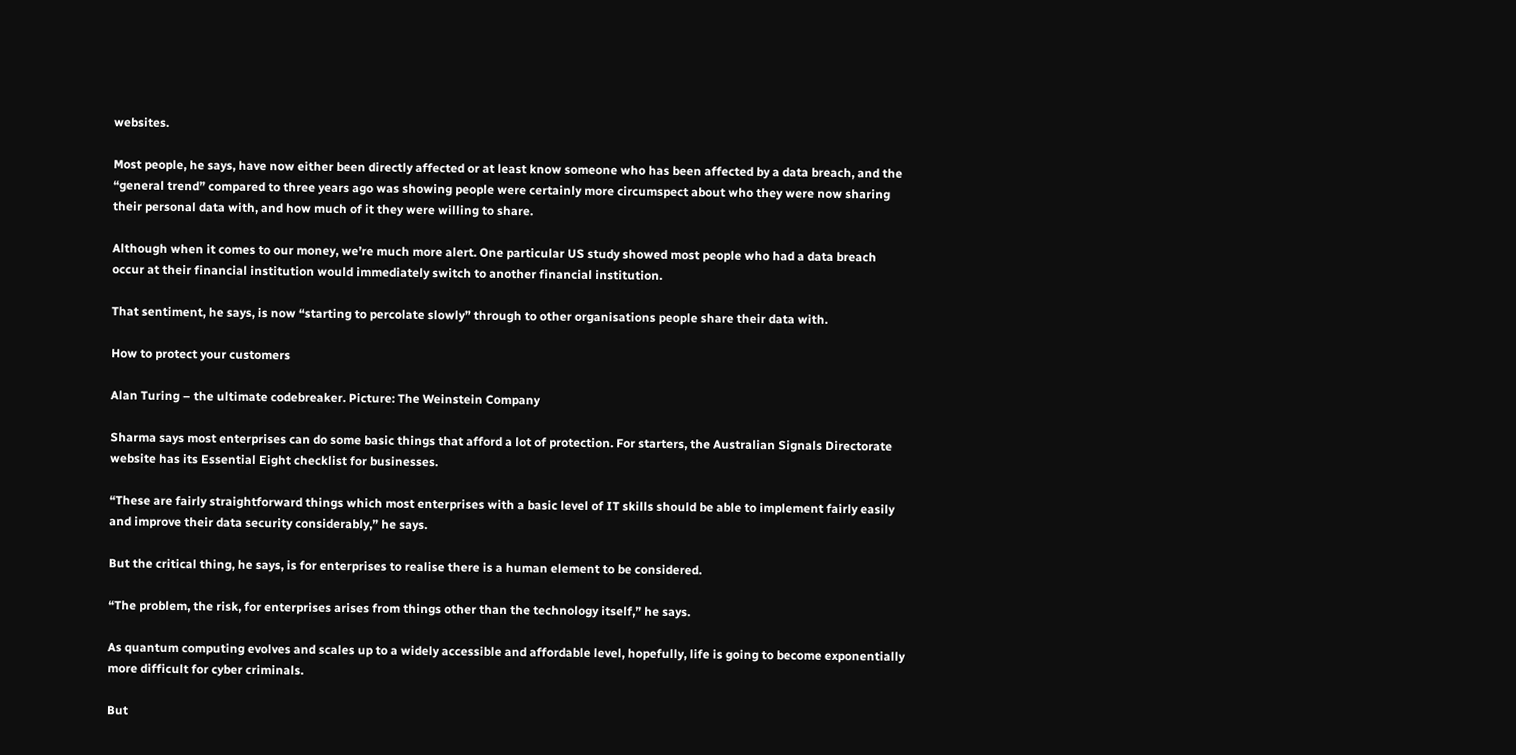websites.

Most people, he says, have now either been directly affected or at least know someone who has been affected by a data breach, and the “general trend” compared to three years ago was showing people were certainly more circumspect about who they were now sharing their personal data with, and how much of it they were willing to share.

Although when it comes to our money, we’re much more alert. One particular US study showed most people who had a data breach occur at their financial institution would immediately switch to another financial institution.

That sentiment, he says, is now “starting to percolate slowly” through to other organisations people share their data with.

How to protect your customers

Alan Turing – the ultimate codebreaker. Picture: The Weinstein Company

Sharma says most enterprises can do some basic things that afford a lot of protection. For starters, the Australian Signals Directorate website has its Essential Eight checklist for businesses.

“These are fairly straightforward things which most enterprises with a basic level of IT skills should be able to implement fairly easily and improve their data security considerably,” he says.

But the critical thing, he says, is for enterprises to realise there is a human element to be considered.

“The problem, the risk, for enterprises arises from things other than the technology itself,” he says.

As quantum computing evolves and scales up to a widely accessible and affordable level, hopefully, life is going to become exponentially more difficult for cyber criminals.

But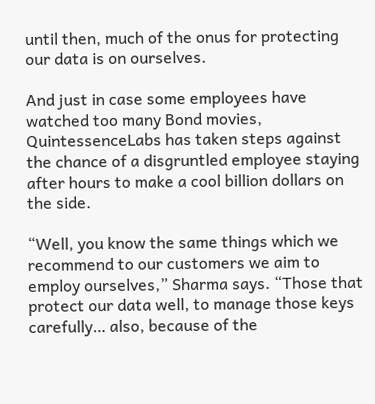until then, much of the onus for protecting our data is on ourselves.

And just in case some employees have watched too many Bond movies, QuintessenceLabs has taken steps against the chance of a disgruntled employee staying after hours to make a cool billion dollars on the side.

“Well, you know the same things which we recommend to our customers we aim to employ ourselves,” Sharma says. “Those that protect our data well, to manage those keys carefully… also, because of the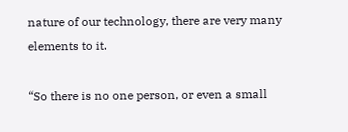nature of our technology, there are very many elements to it.

“So there is no one person, or even a small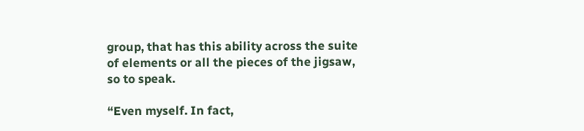group, that has this ability across the suite of elements or all the pieces of the jigsaw, so to speak.

“Even myself. In fact,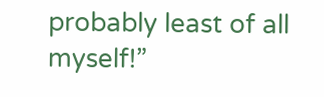probably least of all myself!”